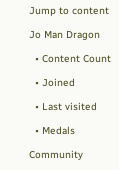Jump to content

Jo Man Dragon

  • Content Count

  • Joined

  • Last visited

  • Medals

Community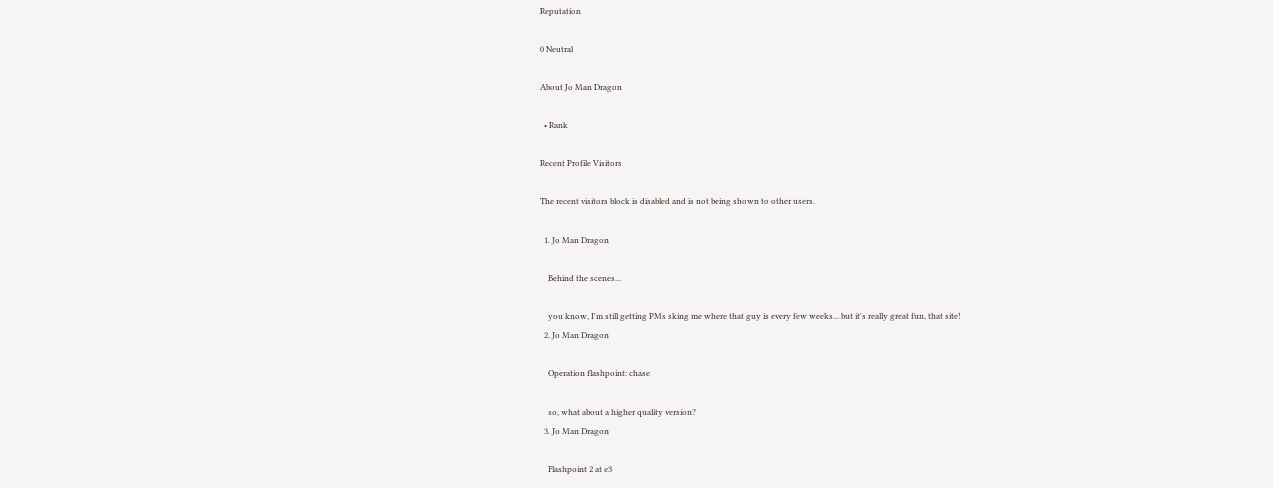Reputation

0 Neutral

About Jo Man Dragon

  • Rank

Recent Profile Visitors

The recent visitors block is disabled and is not being shown to other users.

  1. Jo Man Dragon

    Behind the scenes...

    you know, I'm still getting PMs sking me where that guy is every few weeks... but it's really great fun, that site!
  2. Jo Man Dragon

    Operation flashpoint: chase

    so, what about a higher quality version?
  3. Jo Man Dragon

    Flashpoint 2 at e3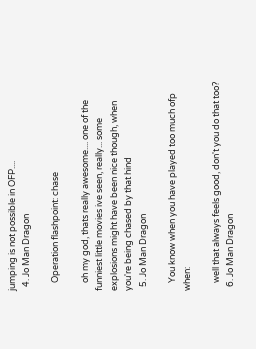jumping is not possible in OFP....
  4. Jo Man Dragon

    Operation flashpoint: chase

    oh my god, thats really awesome.... one of the funniest little movies ive seen, really... some explosions might have been nice though, when you're being chased by that hind
  5. Jo Man Dragon

    You know when you have played too much ofp when:

    well that always feels good, don't you do that too?
  6. Jo Man Dragon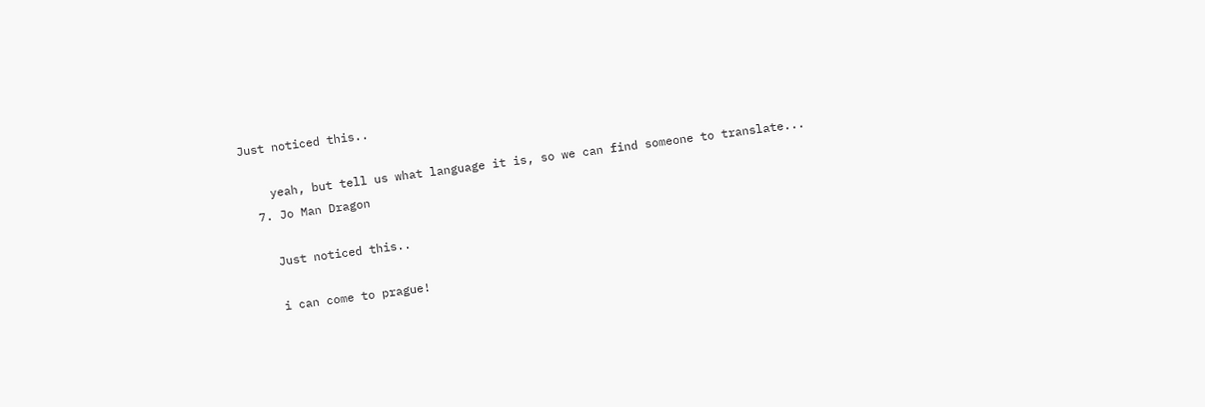Just noticed this..

    yeah, but tell us what language it is, so we can find someone to translate...
  7. Jo Man Dragon

    Just noticed this..

    i can come to prague!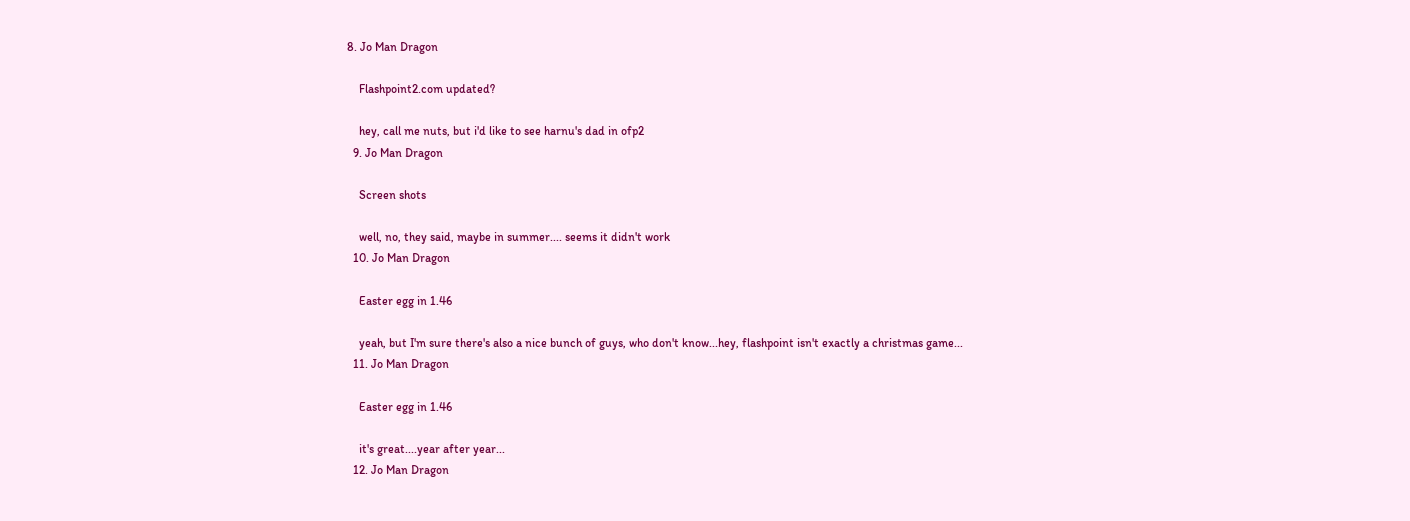8. Jo Man Dragon

    Flashpoint2.com updated?

    hey, call me nuts, but i'd like to see harnu's dad in ofp2
  9. Jo Man Dragon

    Screen shots

    well, no, they said, maybe in summer.... seems it didn't work
  10. Jo Man Dragon

    Easter egg in 1.46

    yeah, but I'm sure there's also a nice bunch of guys, who don't know...hey, flashpoint isn't exactly a christmas game...
  11. Jo Man Dragon

    Easter egg in 1.46

    it's great....year after year...
  12. Jo Man Dragon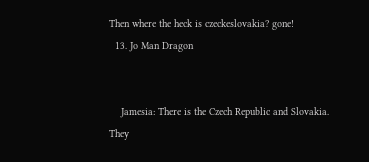Then where the heck is czeckeslovakia? gone!
  13. Jo Man Dragon


    Jamesia: There is the Czech Republic and Slovakia. They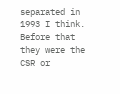separated in 1993 I think. Before that they were the CSR or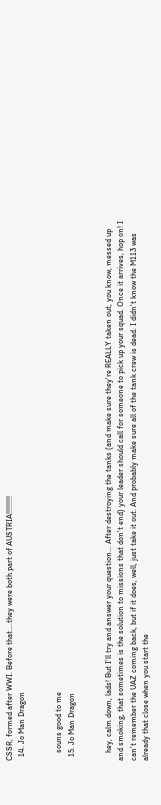CSSR, formed after WWI. Before that....they were both part of AUSTRIA!!!!!!!!!
  14. Jo Man Dragon


    souns good to me
  15. Jo Man Dragon


    hey, calm down, lads! But I'll try and answer your question... After destroying the tanks (and make sure they're REALLY taken out, you know, messed up and smoking, that sometimes is the solution to missions that don't end) your leader should call for someone to pick up your squad. Once it arrives, hop on! I can't remember the UAZ coming back, but if it does, well, just take it out. And probably make sure all of the tank crew is dead. I didn't know the M113 was already that close when you start the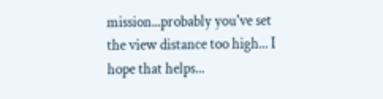mission...probably you've set the view distance too high... I hope that helps...